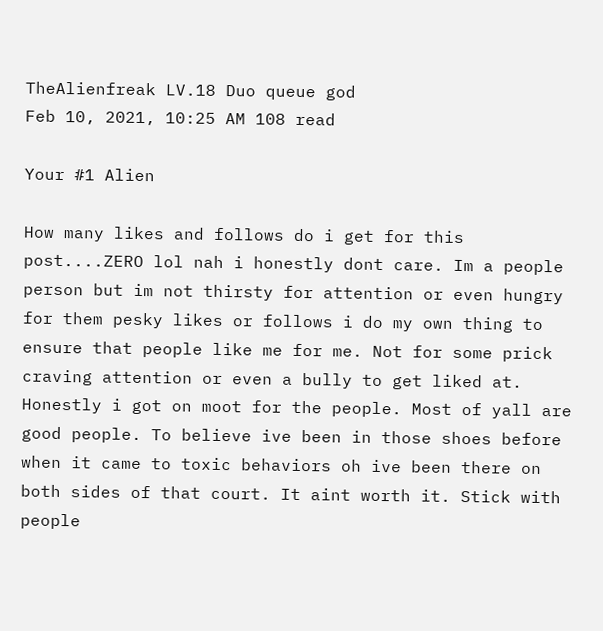TheAlienfreak LV.18 Duo queue god
Feb 10, 2021, 10:25 AM 108 read

Your #1 Alien

How many likes and follows do i get for this post....ZERO lol nah i honestly dont care. Im a people person but im not thirsty for attention or even hungry for them pesky likes or follows i do my own thing to ensure that people like me for me. Not for some prick craving attention or even a bully to get liked at. Honestly i got on moot for the people. Most of yall are good people. To believe ive been in those shoes before when it came to toxic behaviors oh ive been there on both sides of that court. It aint worth it. Stick with people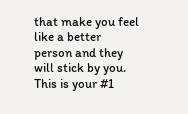that make you feel like a better person and they will stick by you. This is your #1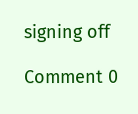signing off

Comment 0